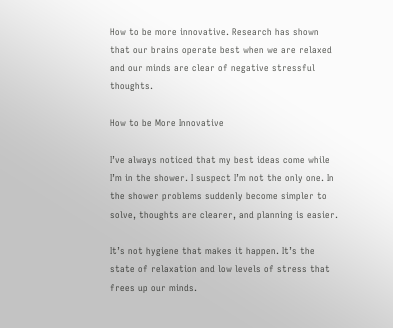How to be more innovative. Research has shown that our brains operate best when we are relaxed and our minds are clear of negative stressful thoughts.

How to be More Innovative

I’ve always noticed that my best ideas come while I’m in the shower. I suspect I’m not the only one. In the shower problems suddenly become simpler to solve, thoughts are clearer, and planning is easier.

It’s not hygiene that makes it happen. It’s the state of relaxation and low levels of stress that frees up our minds.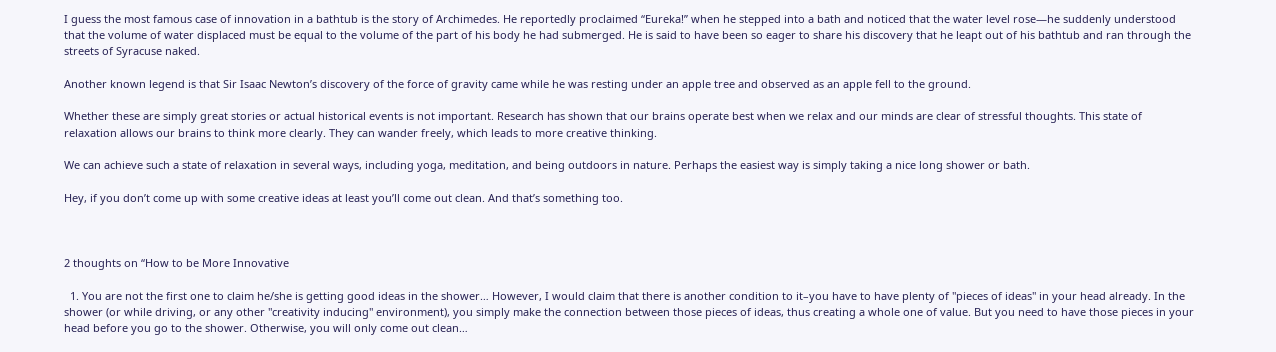I guess the most famous case of innovation in a bathtub is the story of Archimedes. He reportedly proclaimed “Eureka!” when he stepped into a bath and noticed that the water level rose—he suddenly understood that the volume of water displaced must be equal to the volume of the part of his body he had submerged. He is said to have been so eager to share his discovery that he leapt out of his bathtub and ran through the streets of Syracuse naked.

Another known legend is that Sir Isaac Newton’s discovery of the force of gravity came while he was resting under an apple tree and observed as an apple fell to the ground.

Whether these are simply great stories or actual historical events is not important. Research has shown that our brains operate best when we relax and our minds are clear of stressful thoughts. This state of relaxation allows our brains to think more clearly. They can wander freely, which leads to more creative thinking.

We can achieve such a state of relaxation in several ways, including yoga, meditation, and being outdoors in nature. Perhaps the easiest way is simply taking a nice long shower or bath.

Hey, if you don’t come up with some creative ideas at least you’ll come out clean. And that’s something too.



2 thoughts on “How to be More Innovative

  1. You are not the first one to claim he/she is getting good ideas in the shower… However, I would claim that there is another condition to it–you have to have plenty of "pieces of ideas" in your head already. In the shower (or while driving, or any other "creativity inducing" environment), you simply make the connection between those pieces of ideas, thus creating a whole one of value. But you need to have those pieces in your head before you go to the shower. Otherwise, you will only come out clean…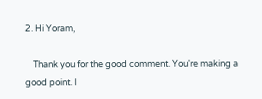2. Hi Yoram,

    Thank you for the good comment. You're making a good point. I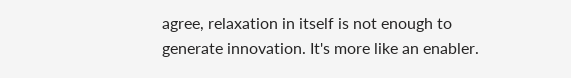agree, relaxation in itself is not enough to generate innovation. It's more like an enabler.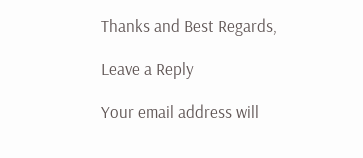Thanks and Best Regards,

Leave a Reply

Your email address will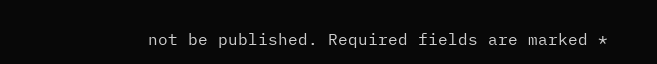not be published. Required fields are marked *